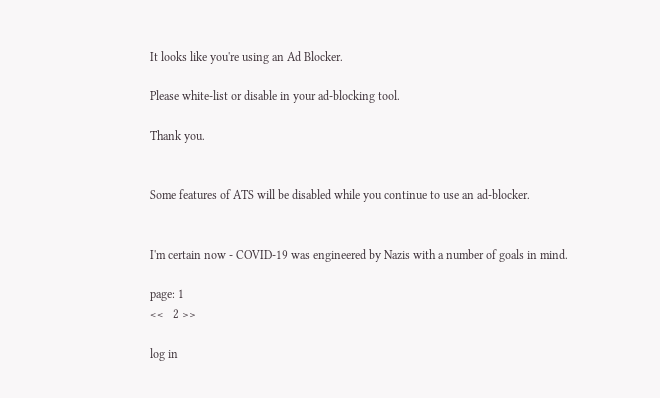It looks like you're using an Ad Blocker.

Please white-list or disable in your ad-blocking tool.

Thank you.


Some features of ATS will be disabled while you continue to use an ad-blocker.


I'm certain now - COVID-19 was engineered by Nazis with a number of goals in mind.

page: 1
<<   2 >>

log in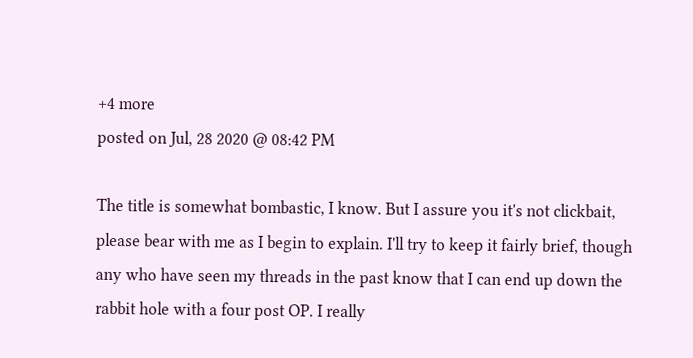+4 more
posted on Jul, 28 2020 @ 08:42 PM

The title is somewhat bombastic, I know. But I assure you it's not clickbait, please bear with me as I begin to explain. I'll try to keep it fairly brief, though any who have seen my threads in the past know that I can end up down the rabbit hole with a four post OP. I really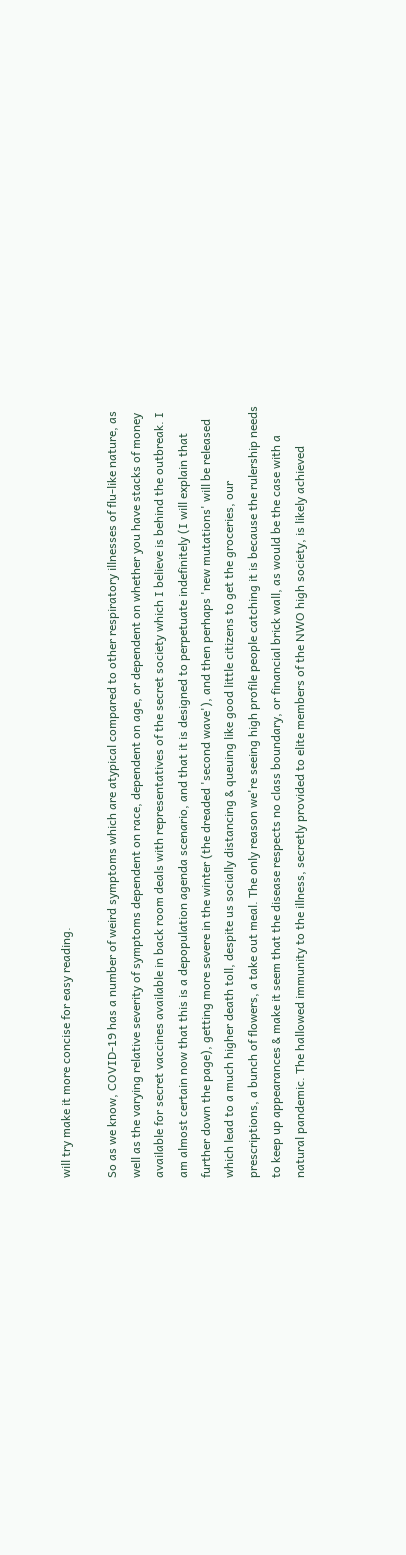will try make it more concise for easy reading.

So as we know, COVID-19 has a number of weird symptoms which are atypical compared to other respiratory illnesses of flu-like nature, as well as the varying relative severity of symptoms dependent on race, dependent on age, or dependent on whether you have stacks of money available for secret vaccines available in back room deals with representatives of the secret society which I believe is behind the outbreak. I am almost certain now that this is a depopulation agenda scenario, and that it is designed to perpetuate indefinitely (I will explain that further down the page), getting more severe in the winter (the dreaded 'second wave'), and then perhaps 'new mutations' will be released which lead to a much higher death toll, despite us socially distancing & queuing like good little citizens to get the groceries, our prescriptions, a bunch of flowers, a take out meal. The only reason we're seeing high profile people catching it is because the rulership needs to keep up appearances & make it seem that the disease respects no class boundary, or financial brick wall, as would be the case with a natural pandemic. The hallowed immunity to the illness, secretly provided to elite members of the NWO high society, is likely achieved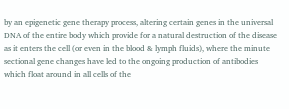by an epigenetic gene therapy process, altering certain genes in the universal DNA of the entire body which provide for a natural destruction of the disease as it enters the cell (or even in the blood & lymph fluids), where the minute sectional gene changes have led to the ongoing production of antibodies which float around in all cells of the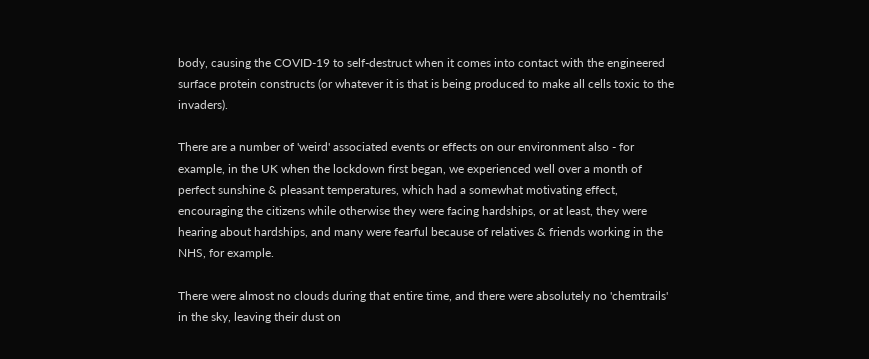body, causing the COVID-19 to self-destruct when it comes into contact with the engineered surface protein constructs (or whatever it is that is being produced to make all cells toxic to the invaders).

There are a number of 'weird' associated events or effects on our environment also - for example, in the UK when the lockdown first began, we experienced well over a month of perfect sunshine & pleasant temperatures, which had a somewhat motivating effect, encouraging the citizens while otherwise they were facing hardships, or at least, they were hearing about hardships, and many were fearful because of relatives & friends working in the NHS, for example.

There were almost no clouds during that entire time, and there were absolutely no 'chemtrails' in the sky, leaving their dust on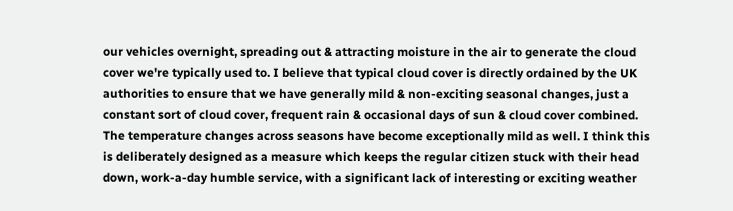our vehicles overnight, spreading out & attracting moisture in the air to generate the cloud cover we're typically used to. I believe that typical cloud cover is directly ordained by the UK authorities to ensure that we have generally mild & non-exciting seasonal changes, just a constant sort of cloud cover, frequent rain & occasional days of sun & cloud cover combined. The temperature changes across seasons have become exceptionally mild as well. I think this is deliberately designed as a measure which keeps the regular citizen stuck with their head down, work-a-day humble service, with a significant lack of interesting or exciting weather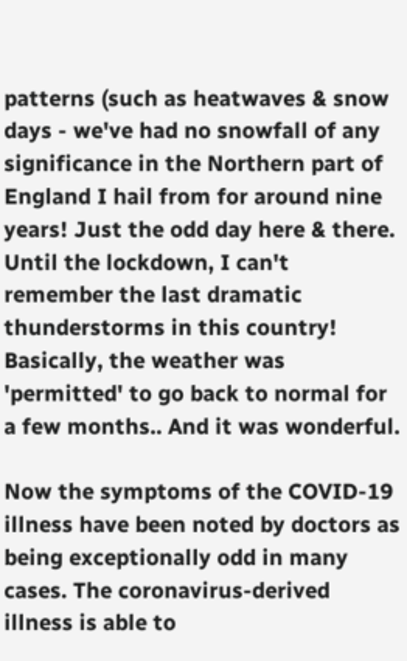patterns (such as heatwaves & snow days - we've had no snowfall of any significance in the Northern part of England I hail from for around nine years! Just the odd day here & there. Until the lockdown, I can't remember the last dramatic thunderstorms in this country! Basically, the weather was 'permitted' to go back to normal for a few months.. And it was wonderful.

Now the symptoms of the COVID-19 illness have been noted by doctors as being exceptionally odd in many cases. The coronavirus-derived illness is able to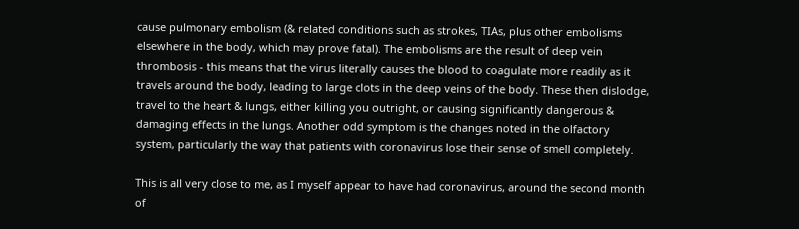cause pulmonary embolism (& related conditions such as strokes, TIAs, plus other embolisms elsewhere in the body, which may prove fatal). The embolisms are the result of deep vein thrombosis - this means that the virus literally causes the blood to coagulate more readily as it travels around the body, leading to large clots in the deep veins of the body. These then dislodge, travel to the heart & lungs, either killing you outright, or causing significantly dangerous & damaging effects in the lungs. Another odd symptom is the changes noted in the olfactory system, particularly the way that patients with coronavirus lose their sense of smell completely.

This is all very close to me, as I myself appear to have had coronavirus, around the second month of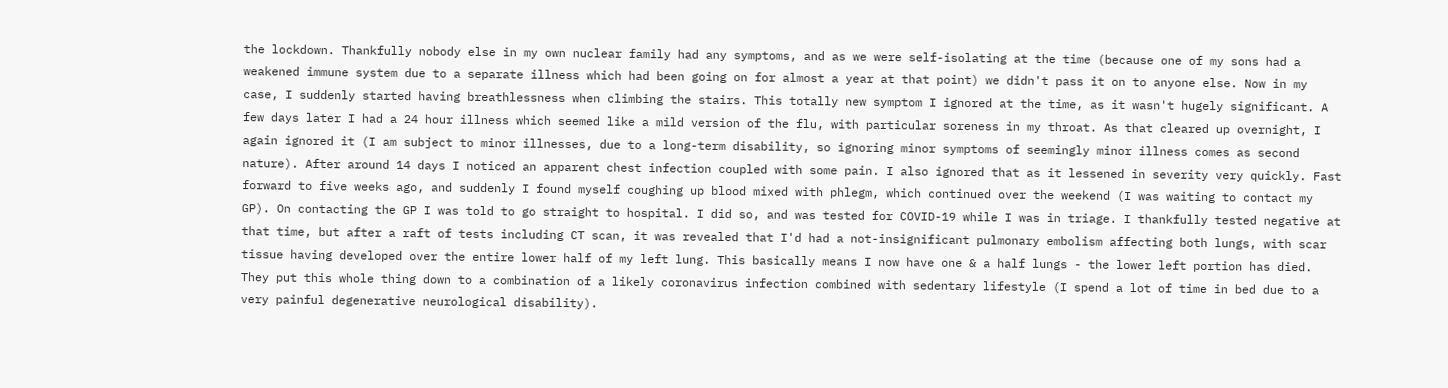the lockdown. Thankfully nobody else in my own nuclear family had any symptoms, and as we were self-isolating at the time (because one of my sons had a weakened immune system due to a separate illness which had been going on for almost a year at that point) we didn't pass it on to anyone else. Now in my case, I suddenly started having breathlessness when climbing the stairs. This totally new symptom I ignored at the time, as it wasn't hugely significant. A few days later I had a 24 hour illness which seemed like a mild version of the flu, with particular soreness in my throat. As that cleared up overnight, I again ignored it (I am subject to minor illnesses, due to a long-term disability, so ignoring minor symptoms of seemingly minor illness comes as second nature). After around 14 days I noticed an apparent chest infection coupled with some pain. I also ignored that as it lessened in severity very quickly. Fast forward to five weeks ago, and suddenly I found myself coughing up blood mixed with phlegm, which continued over the weekend (I was waiting to contact my GP). On contacting the GP I was told to go straight to hospital. I did so, and was tested for COVID-19 while I was in triage. I thankfully tested negative at that time, but after a raft of tests including CT scan, it was revealed that I'd had a not-insignificant pulmonary embolism affecting both lungs, with scar tissue having developed over the entire lower half of my left lung. This basically means I now have one & a half lungs - the lower left portion has died. They put this whole thing down to a combination of a likely coronavirus infection combined with sedentary lifestyle (I spend a lot of time in bed due to a very painful degenerative neurological disability).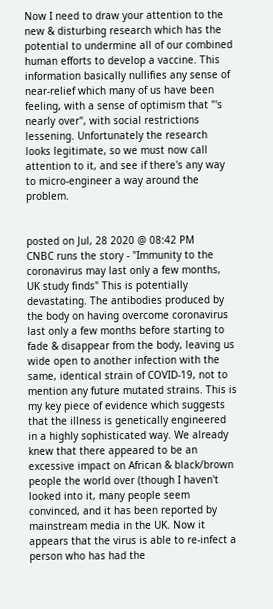Now I need to draw your attention to the new & disturbing research which has the potential to undermine all of our combined human efforts to develop a vaccine. This information basically nullifies any sense of near-relief which many of us have been feeling, with a sense of optimism that "'s nearly over", with social restrictions lessening. Unfortunately the research looks legitimate, so we must now call attention to it, and see if there's any way to micro-engineer a way around the problem.


posted on Jul, 28 2020 @ 08:42 PM
CNBC runs the story - "Immunity to the coronavirus may last only a few months, UK study finds" This is potentially devastating. The antibodies produced by the body on having overcome coronavirus last only a few months before starting to fade & disappear from the body, leaving us wide open to another infection with the same, identical strain of COVID-19, not to mention any future mutated strains. This is my key piece of evidence which suggests that the illness is genetically engineered in a highly sophisticated way. We already knew that there appeared to be an excessive impact on African & black/brown people the world over (though I haven't looked into it, many people seem convinced, and it has been reported by mainstream media in the UK. Now it appears that the virus is able to re-infect a person who has had the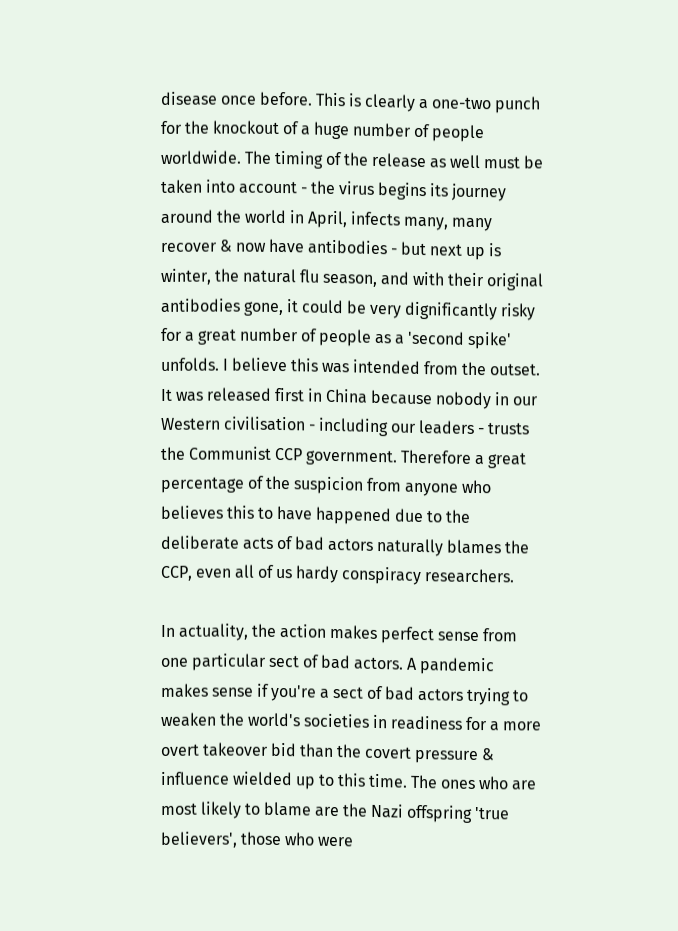disease once before. This is clearly a one-two punch for the knockout of a huge number of people worldwide. The timing of the release as well must be taken into account - the virus begins its journey around the world in April, infects many, many recover & now have antibodies - but next up is winter, the natural flu season, and with their original antibodies gone, it could be very dignificantly risky for a great number of people as a 'second spike' unfolds. I believe this was intended from the outset. It was released first in China because nobody in our Western civilisation - including our leaders - trusts the Communist CCP government. Therefore a great percentage of the suspicion from anyone who believes this to have happened due to the deliberate acts of bad actors naturally blames the CCP, even all of us hardy conspiracy researchers.

In actuality, the action makes perfect sense from one particular sect of bad actors. A pandemic makes sense if you're a sect of bad actors trying to weaken the world's societies in readiness for a more overt takeover bid than the covert pressure & influence wielded up to this time. The ones who are most likely to blame are the Nazi offspring 'true believers', those who were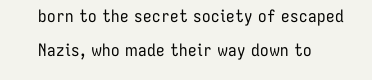born to the secret society of escaped Nazis, who made their way down to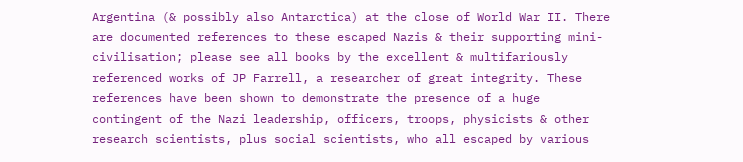Argentina (& possibly also Antarctica) at the close of World War II. There are documented references to these escaped Nazis & their supporting mini-civilisation; please see all books by the excellent & multifariously referenced works of JP Farrell, a researcher of great integrity. These references have been shown to demonstrate the presence of a huge contingent of the Nazi leadership, officers, troops, physicists & other research scientists, plus social scientists, who all escaped by various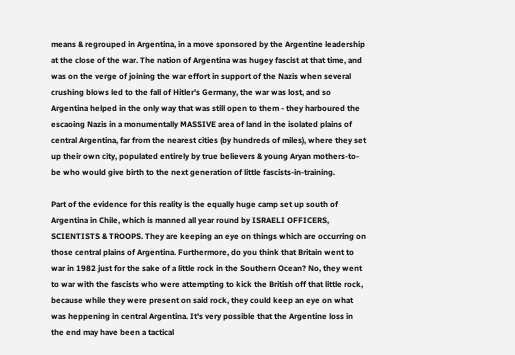means & regrouped in Argentina, in a move sponsored by the Argentine leadership at the close of the war. The nation of Argentina was hugey fascist at that time, and was on the verge of joining the war effort in support of the Nazis when several crushing blows led to the fall of Hitler's Germany, the war was lost, and so Argentina helped in the only way that was still open to them - they harboured the escaoing Nazis in a monumentally MASSIVE area of land in the isolated plains of central Argentina, far from the nearest cities (by hundreds of miles), where they set up their own city, populated entirely by true believers & young Aryan mothers-to-be who would give birth to the next generation of little fascists-in-training.

Part of the evidence for this reality is the equally huge camp set up south of Argentina in Chile, which is manned all year round by ISRAELI OFFICERS, SCIENTISTS & TROOPS. They are keeping an eye on things which are occurring on those central plains of Argentina. Furthermore, do you think that Britain went to war in 1982 just for the sake of a little rock in the Southern Ocean? No, they went to war with the fascists who were attempting to kick the British off that little rock, because while they were present on said rock, they could keep an eye on what was heppening in central Argentina. It's very possible that the Argentine loss in the end may have been a tactical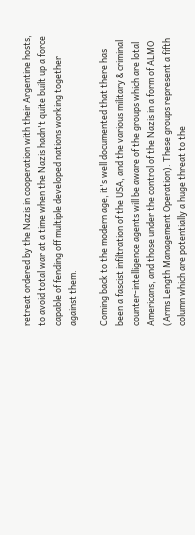retreat ordered by the Nazis in cooperation with their Argentine hosts, to avoid total war at a time when the Nazis hadn't quite built up a force capable of fending off multiple developed nations working together against them.

Coming back to the modern age, it's well documented that there has been a fascist infiltration of the USA, and the various military & criminal counter-intelligence agents will be aware of the groups which are lotal Americans, and those under the control of the Nazis in a form of ALMO (Arms Length Management Operation). These groups represent a fifth column which are potentially a huge threat to the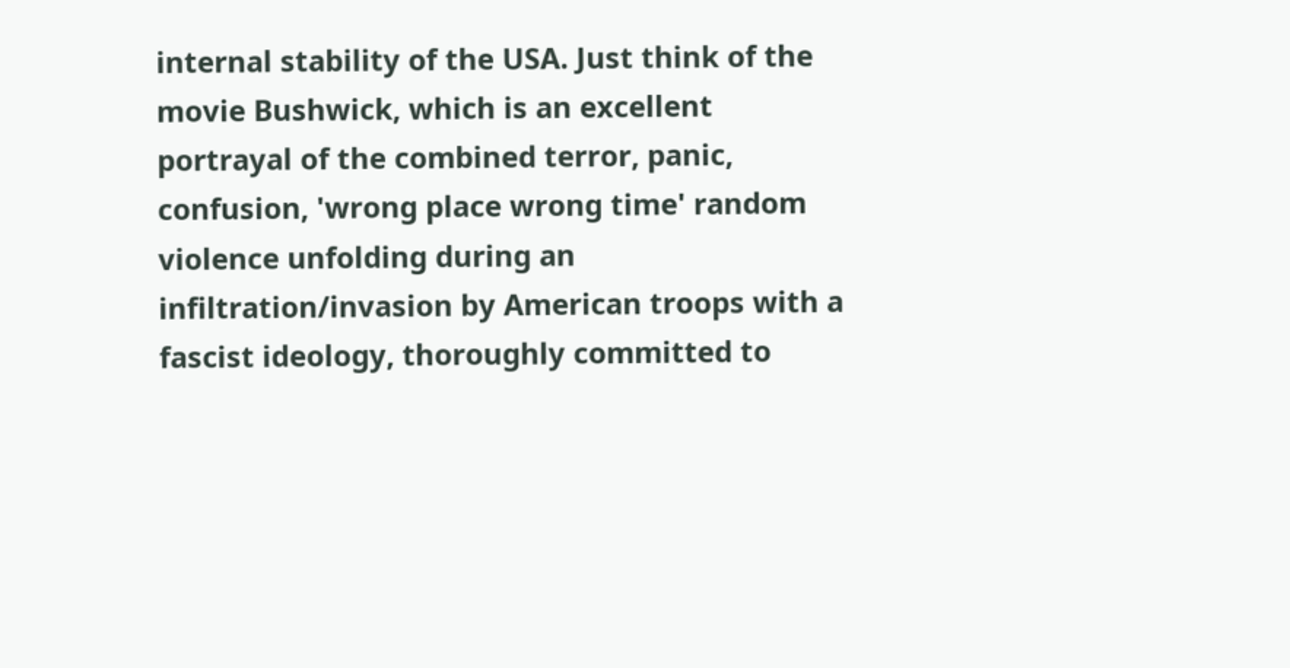internal stability of the USA. Just think of the movie Bushwick, which is an excellent portrayal of the combined terror, panic, confusion, 'wrong place wrong time' random violence unfolding during an infiltration/invasion by American troops with a fascist ideology, thoroughly committed to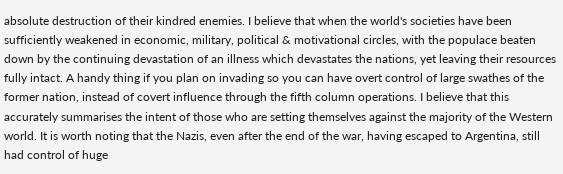absolute destruction of their kindred enemies. I believe that when the world's societies have been sufficiently weakened in economic, military, political & motivational circles, with the populace beaten down by the continuing devastation of an illness which devastates the nations, yet leaving their resources fully intact. A handy thing if you plan on invading so you can have overt control of large swathes of the former nation, instead of covert influence through the fifth column operations. I believe that this accurately summarises the intent of those who are setting themselves against the majority of the Western world. It is worth noting that the Nazis, even after the end of the war, having escaped to Argentina, still had control of huge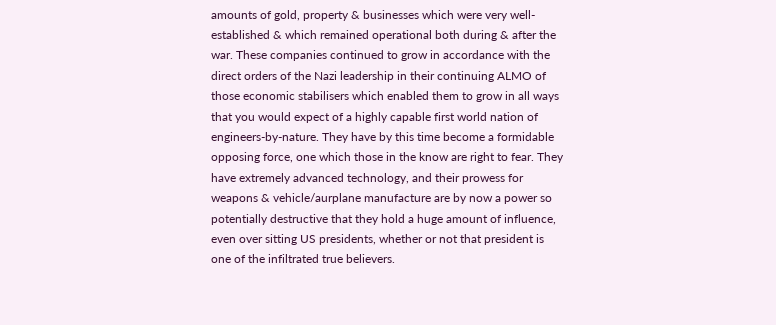amounts of gold, property & businesses which were very well-established & which remained operational both during & after the war. These companies continued to grow in accordance with the direct orders of the Nazi leadership in their continuing ALMO of those economic stabilisers which enabled them to grow in all ways that you would expect of a highly capable first world nation of engineers-by-nature. They have by this time become a formidable opposing force, one which those in the know are right to fear. They have extremely advanced technology, and their prowess for weapons & vehicle/aurplane manufacture are by now a power so potentially destructive that they hold a huge amount of influence, even over sitting US presidents, whether or not that president is one of the infiltrated true believers.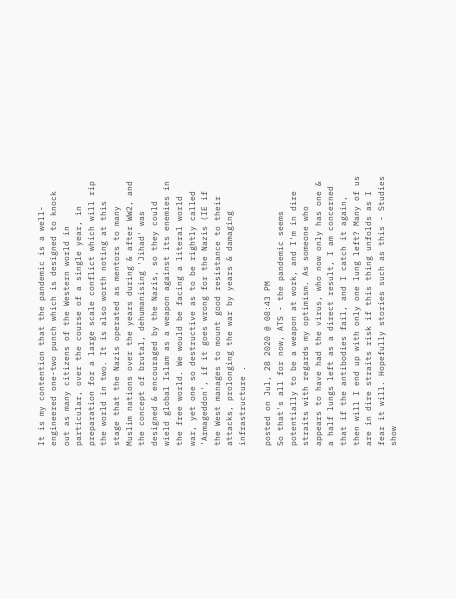It is my contention that the pandemic is a well-engineered one-two punch which is designed to knock out as many citizens of the Western world in particular, over the course of a single year, in preparation for a large scale conflict which will rip the world in two. It is also worth noting at this stage that the Nazis operated as mentors to many Muslim nations over the years during & after WW2, and the concept of brutal, dehumanising 'Jihad' was designed & encouraged by the Nazis, so they could wield global Islam as a weapon against its enemies in the free world. We would be facing a literal world war, yet one so destructive as to be rightly called 'Armageddon', if it goes wrong for the Nazis (IE if the West manages to mount good resistance to their attacks, prolonging the war by years & damaging infrastructure .

posted on Jul, 28 2020 @ 08:43 PM
So that's all for now, ATS - the pandemic seems potentially to be a weapon at work, and I'm in dire straits with regards my optimism. As someone who appears to have had the virus, who now only has one & a half lungs left as a direct result, I am concerned that if the antibodies fail, and I catch it again, then will I end up with only one lung left? Many of us are in dire straits risk if this thing unfolds as I fear it will. Hopefully stories such as this - Studies show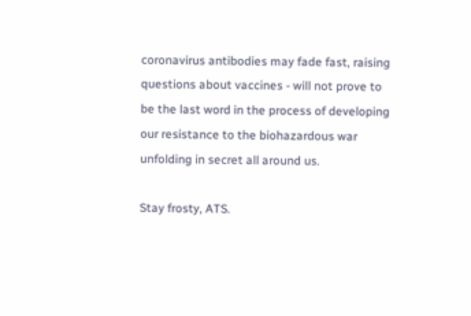coronavirus antibodies may fade fast, raising questions about vaccines - will not prove to be the last word in the process of developing our resistance to the biohazardous war unfolding in secret all around us.

Stay frosty, ATS.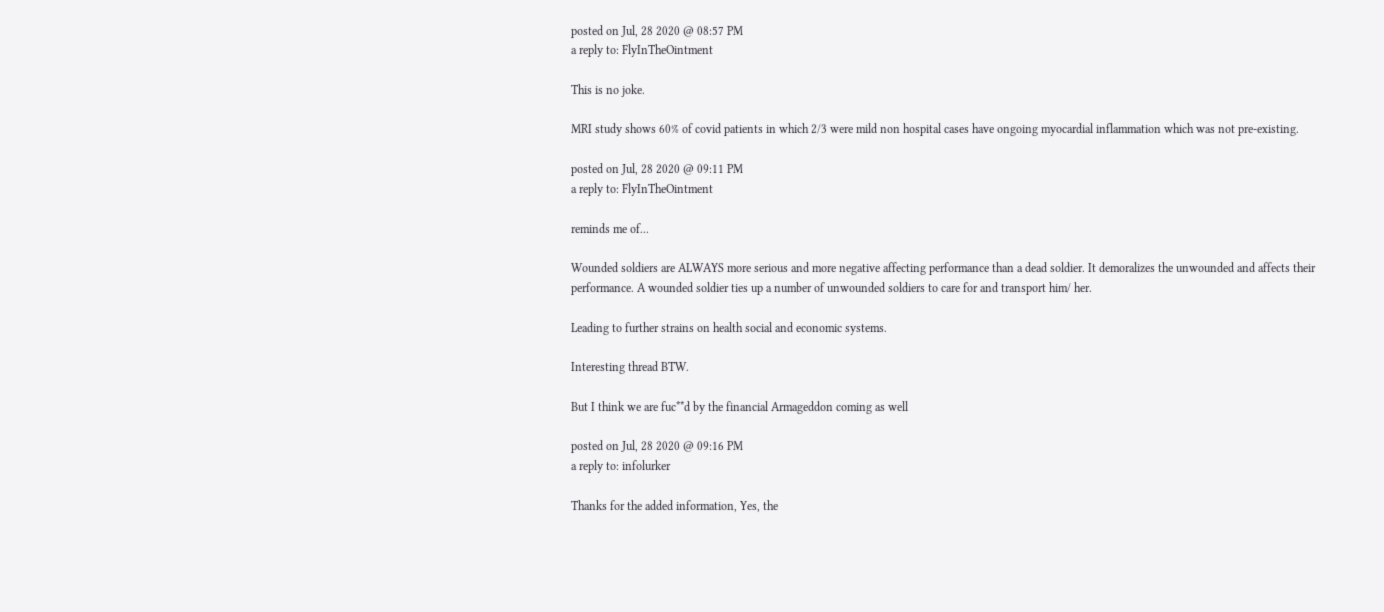posted on Jul, 28 2020 @ 08:57 PM
a reply to: FlyInTheOintment

This is no joke.

MRI study shows 60% of covid patients in which 2/3 were mild non hospital cases have ongoing myocardial inflammation which was not pre-existing.

posted on Jul, 28 2020 @ 09:11 PM
a reply to: FlyInTheOintment

reminds me of...

Wounded soldiers are ALWAYS more serious and more negative affecting performance than a dead soldier. It demoralizes the unwounded and affects their performance. A wounded soldier ties up a number of unwounded soldiers to care for and transport him/ her.

Leading to further strains on health social and economic systems.

Interesting thread BTW.

But I think we are fuc**d by the financial Armageddon coming as well

posted on Jul, 28 2020 @ 09:16 PM
a reply to: infolurker

Thanks for the added information, Yes, the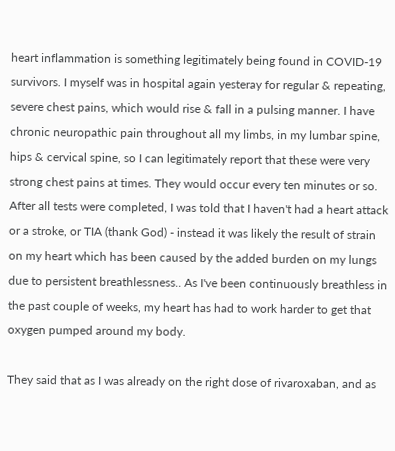heart inflammation is something legitimately being found in COVID-19 survivors. I myself was in hospital again yesteray for regular & repeating, severe chest pains, which would rise & fall in a pulsing manner. I have chronic neuropathic pain throughout all my limbs, in my lumbar spine, hips & cervical spine, so I can legitimately report that these were very strong chest pains at times. They would occur every ten minutes or so. After all tests were completed, I was told that I haven't had a heart attack or a stroke, or TIA (thank God) - instead it was likely the result of strain on my heart which has been caused by the added burden on my lungs due to persistent breathlessness.. As I've been continuously breathless in the past couple of weeks, my heart has had to work harder to get that oxygen pumped around my body.

They said that as I was already on the right dose of rivaroxaban, and as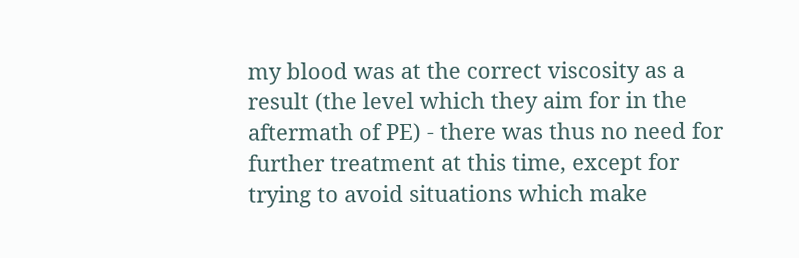my blood was at the correct viscosity as a result (the level which they aim for in the aftermath of PE) - there was thus no need for further treatment at this time, except for trying to avoid situations which make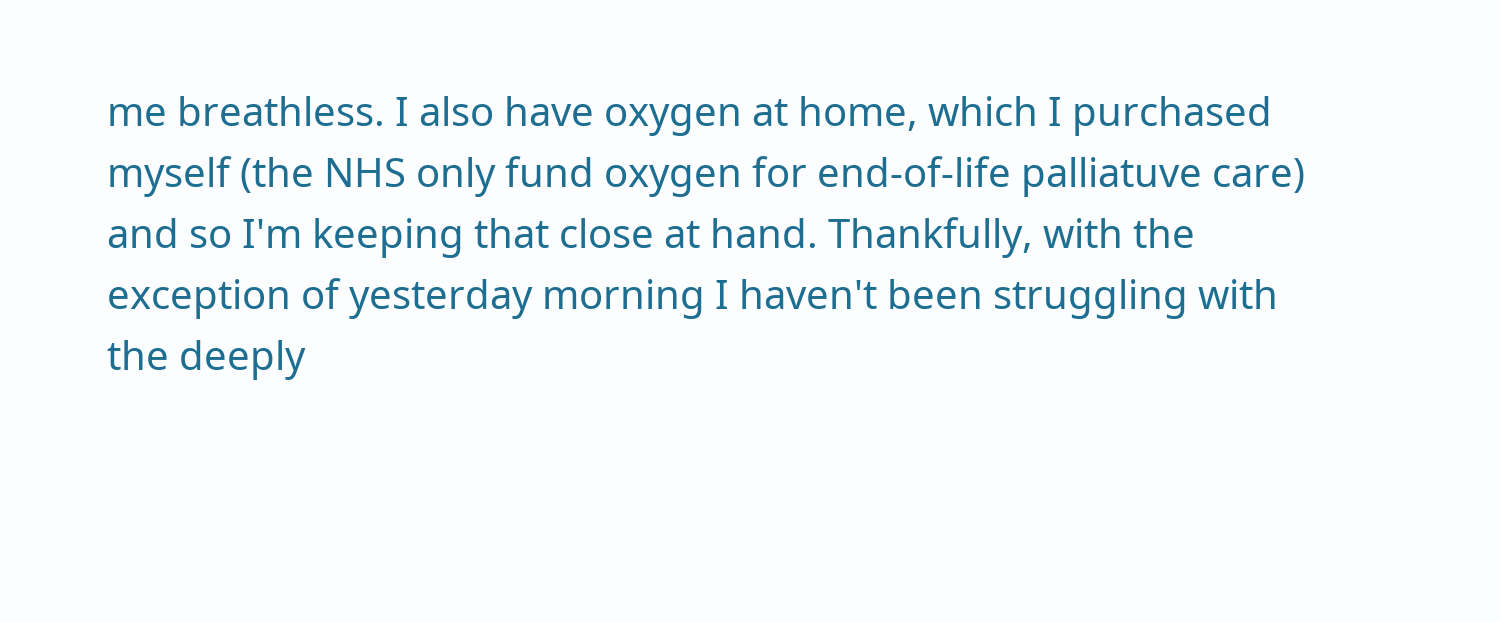me breathless. I also have oxygen at home, which I purchased myself (the NHS only fund oxygen for end-of-life palliatuve care) and so I'm keeping that close at hand. Thankfully, with the exception of yesterday morning I haven't been struggling with the deeply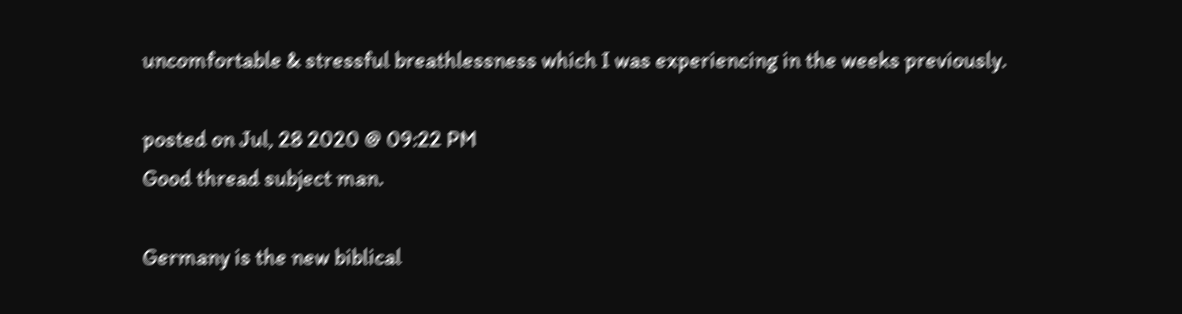uncomfortable & stressful breathlessness which I was experiencing in the weeks previously.

posted on Jul, 28 2020 @ 09:22 PM
Good thread subject man.

Germany is the new biblical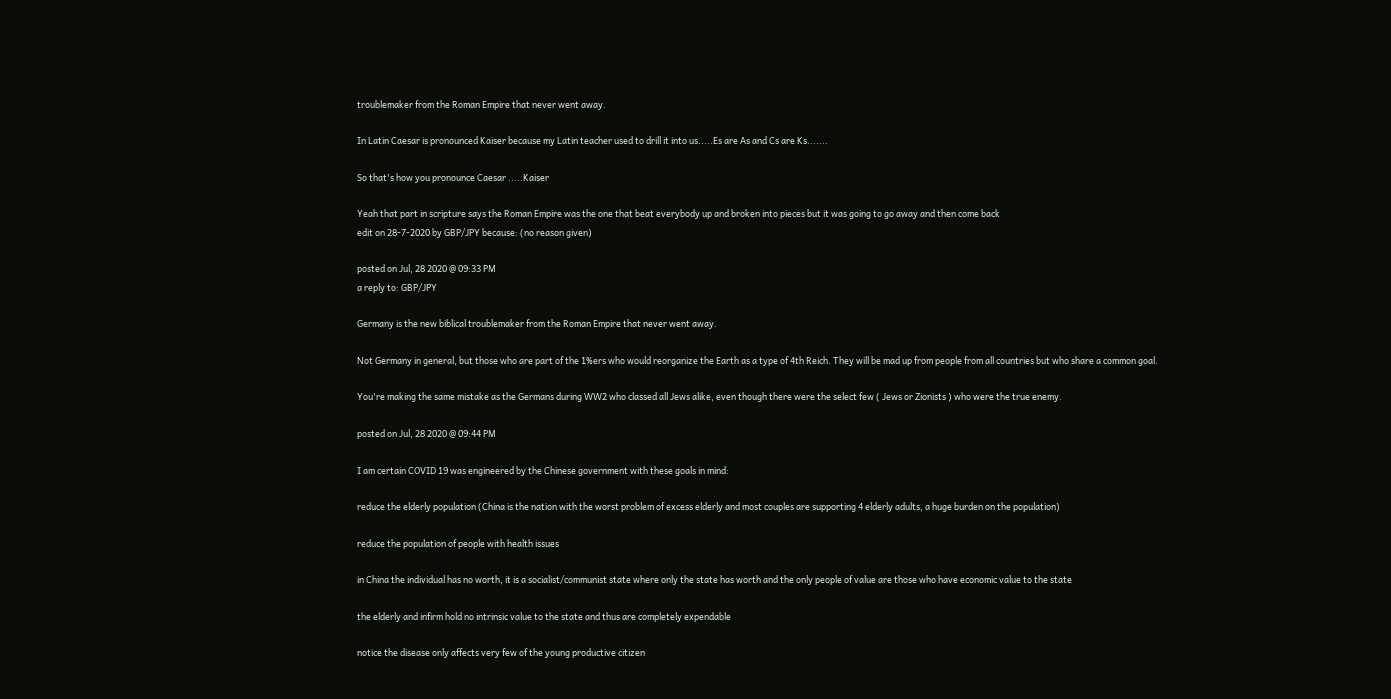troublemaker from the Roman Empire that never went away.

In Latin Caesar is pronounced Kaiser because my Latin teacher used to drill it into us.....Es are As and Cs are Ks.......

So that's how you pronounce Caesar .....Kaiser

Yeah that part in scripture says the Roman Empire was the one that beat everybody up and broken into pieces but it was going to go away and then come back
edit on 28-7-2020 by GBP/JPY because: (no reason given)

posted on Jul, 28 2020 @ 09:33 PM
a reply to: GBP/JPY

Germany is the new biblical troublemaker from the Roman Empire that never went away.

Not Germany in general, but those who are part of the 1%ers who would reorganize the Earth as a type of 4th Reich. They will be mad up from people from all countries but who share a common goal.

You're making the same mistake as the Germans during WW2 who classed all Jews alike, even though there were the select few ( Jews or Zionists ) who were the true enemy.

posted on Jul, 28 2020 @ 09:44 PM

I am certain COVID 19 was engineered by the Chinese government with these goals in mind:

reduce the elderly population (China is the nation with the worst problem of excess elderly and most couples are supporting 4 elderly adults, a huge burden on the population)

reduce the population of people with health issues

in China the individual has no worth, it is a socialist/communist state where only the state has worth and the only people of value are those who have economic value to the state

the elderly and infirm hold no intrinsic value to the state and thus are completely expendable

notice the disease only affects very few of the young productive citizen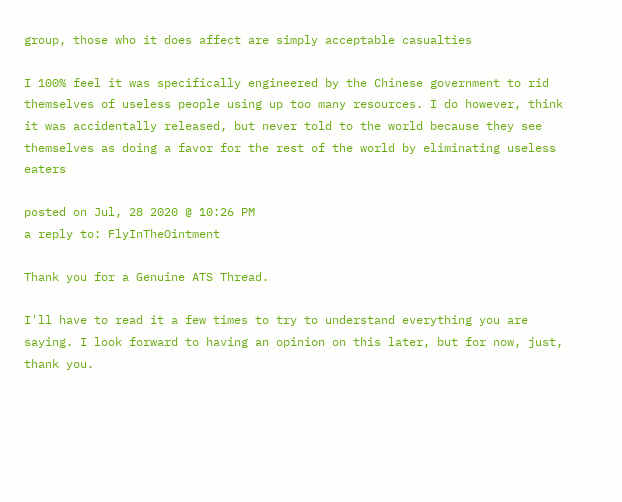group, those who it does affect are simply acceptable casualties

I 100% feel it was specifically engineered by the Chinese government to rid themselves of useless people using up too many resources. I do however, think it was accidentally released, but never told to the world because they see themselves as doing a favor for the rest of the world by eliminating useless eaters

posted on Jul, 28 2020 @ 10:26 PM
a reply to: FlyInTheOintment

Thank you for a Genuine ATS Thread.

I'll have to read it a few times to try to understand everything you are saying. I look forward to having an opinion on this later, but for now, just, thank you.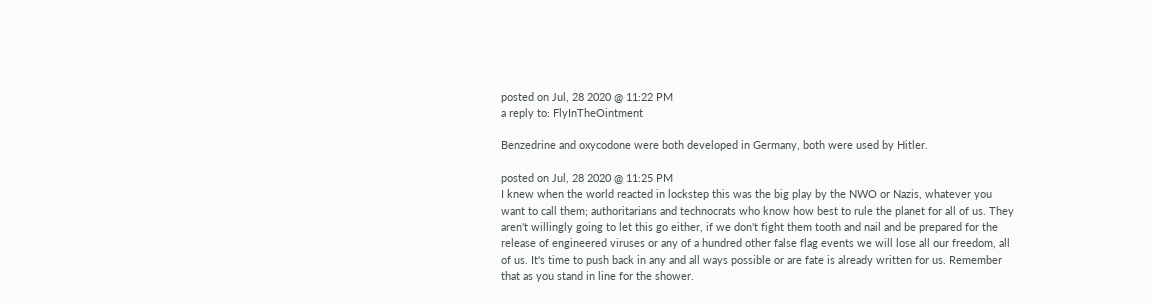posted on Jul, 28 2020 @ 11:22 PM
a reply to: FlyInTheOintment

Benzedrine and oxycodone were both developed in Germany, both were used by Hitler.

posted on Jul, 28 2020 @ 11:25 PM
I knew when the world reacted in lockstep this was the big play by the NWO or Nazis, whatever you want to call them; authoritarians and technocrats who know how best to rule the planet for all of us. They aren't willingly going to let this go either, if we don't fight them tooth and nail and be prepared for the release of engineered viruses or any of a hundred other false flag events we will lose all our freedom, all of us. It's time to push back in any and all ways possible or are fate is already written for us. Remember that as you stand in line for the shower.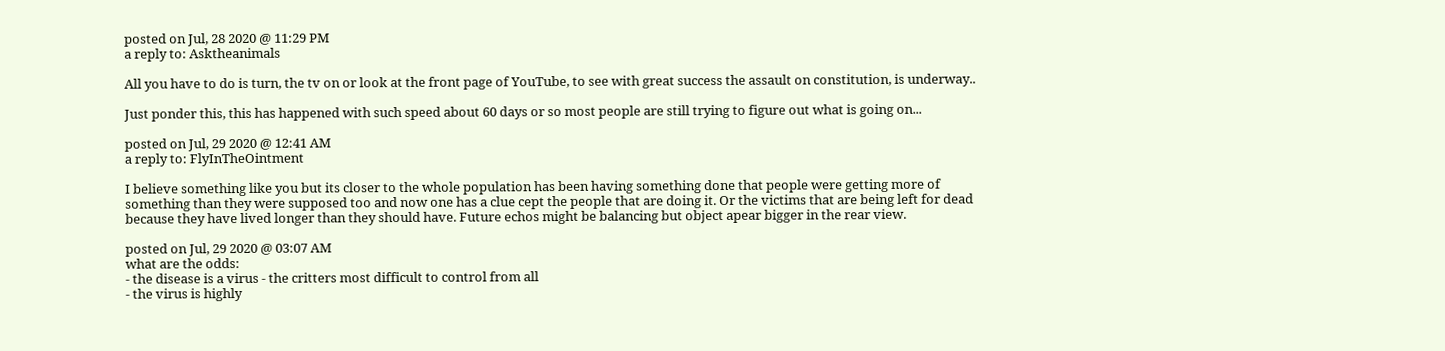posted on Jul, 28 2020 @ 11:29 PM
a reply to: Asktheanimals

All you have to do is turn, the tv on or look at the front page of YouTube, to see with great success the assault on constitution, is underway..

Just ponder this, this has happened with such speed about 60 days or so most people are still trying to figure out what is going on...

posted on Jul, 29 2020 @ 12:41 AM
a reply to: FlyInTheOintment

I believe something like you but its closer to the whole population has been having something done that people were getting more of something than they were supposed too and now one has a clue cept the people that are doing it. Or the victims that are being left for dead because they have lived longer than they should have. Future echos might be balancing but object apear bigger in the rear view.

posted on Jul, 29 2020 @ 03:07 AM
what are the odds:
- the disease is a virus - the critters most difficult to control from all
- the virus is highly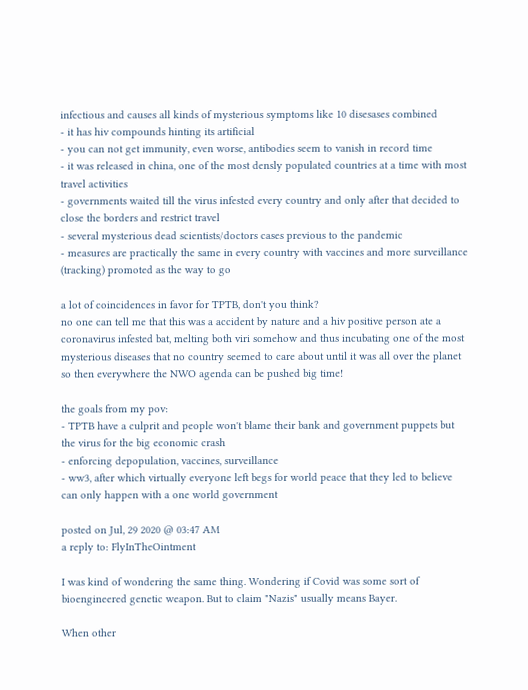infectious and causes all kinds of mysterious symptoms like 10 disesases combined
- it has hiv compounds hinting its artificial
- you can not get immunity, even worse, antibodies seem to vanish in record time
- it was released in china, one of the most densly populated countries at a time with most travel activities
- governments waited till the virus infested every country and only after that decided to close the borders and restrict travel
- several mysterious dead scientists/doctors cases previous to the pandemic
- measures are practically the same in every country with vaccines and more surveillance (tracking) promoted as the way to go

a lot of coincidences in favor for TPTB, don't you think?
no one can tell me that this was a accident by nature and a hiv positive person ate a coronavirus infested bat, melting both viri somehow and thus incubating one of the most mysterious diseases that no country seemed to care about until it was all over the planet so then everywhere the NWO agenda can be pushed big time!

the goals from my pov:
- TPTB have a culprit and people won't blame their bank and government puppets but the virus for the big economic crash
- enforcing depopulation, vaccines, surveillance
- ww3, after which virtually everyone left begs for world peace that they led to believe can only happen with a one world government

posted on Jul, 29 2020 @ 03:47 AM
a reply to: FlyInTheOintment

I was kind of wondering the same thing. Wondering if Covid was some sort of bioengineered genetic weapon. But to claim "Nazis" usually means Bayer.

When other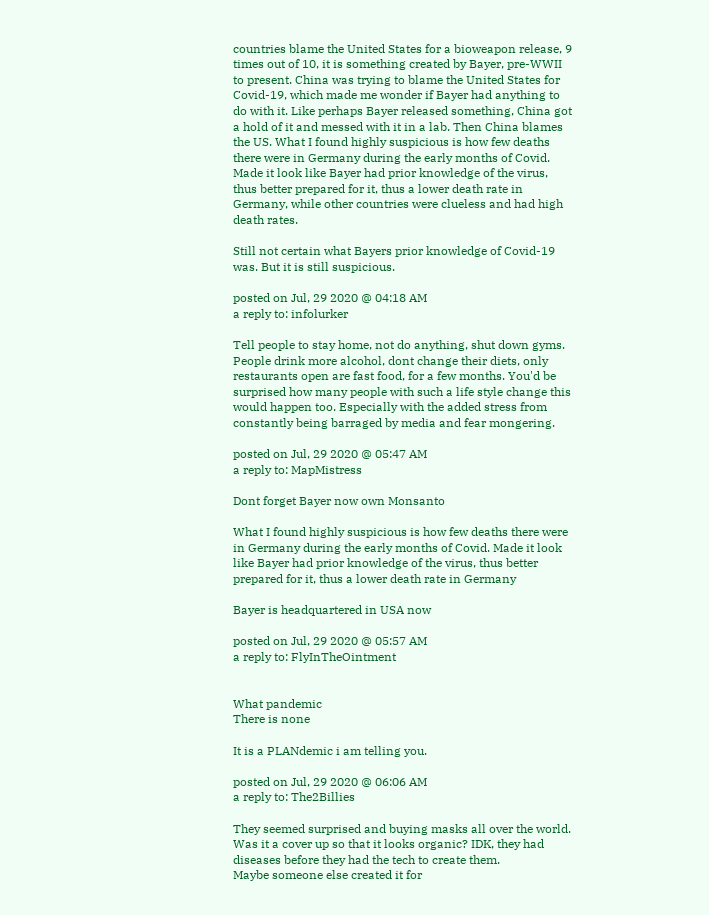countries blame the United States for a bioweapon release, 9 times out of 10, it is something created by Bayer, pre-WWII to present. China was trying to blame the United States for Covid-19, which made me wonder if Bayer had anything to do with it. Like perhaps Bayer released something, China got a hold of it and messed with it in a lab. Then China blames the US. What I found highly suspicious is how few deaths there were in Germany during the early months of Covid. Made it look like Bayer had prior knowledge of the virus, thus better prepared for it, thus a lower death rate in Germany, while other countries were clueless and had high death rates.

Still not certain what Bayers prior knowledge of Covid-19 was. But it is still suspicious.

posted on Jul, 29 2020 @ 04:18 AM
a reply to: infolurker

Tell people to stay home, not do anything, shut down gyms. People drink more alcohol, dont change their diets, only restaurants open are fast food, for a few months. You'd be surprised how many people with such a life style change this would happen too. Especially with the added stress from constantly being barraged by media and fear mongering.

posted on Jul, 29 2020 @ 05:47 AM
a reply to: MapMistress

Dont forget Bayer now own Monsanto

What I found highly suspicious is how few deaths there were in Germany during the early months of Covid. Made it look like Bayer had prior knowledge of the virus, thus better prepared for it, thus a lower death rate in Germany

Bayer is headquartered in USA now

posted on Jul, 29 2020 @ 05:57 AM
a reply to: FlyInTheOintment


What pandemic
There is none

It is a PLANdemic i am telling you.

posted on Jul, 29 2020 @ 06:06 AM
a reply to: The2Billies

They seemed surprised and buying masks all over the world.
Was it a cover up so that it looks organic? IDK, they had diseases before they had the tech to create them.
Maybe someone else created it for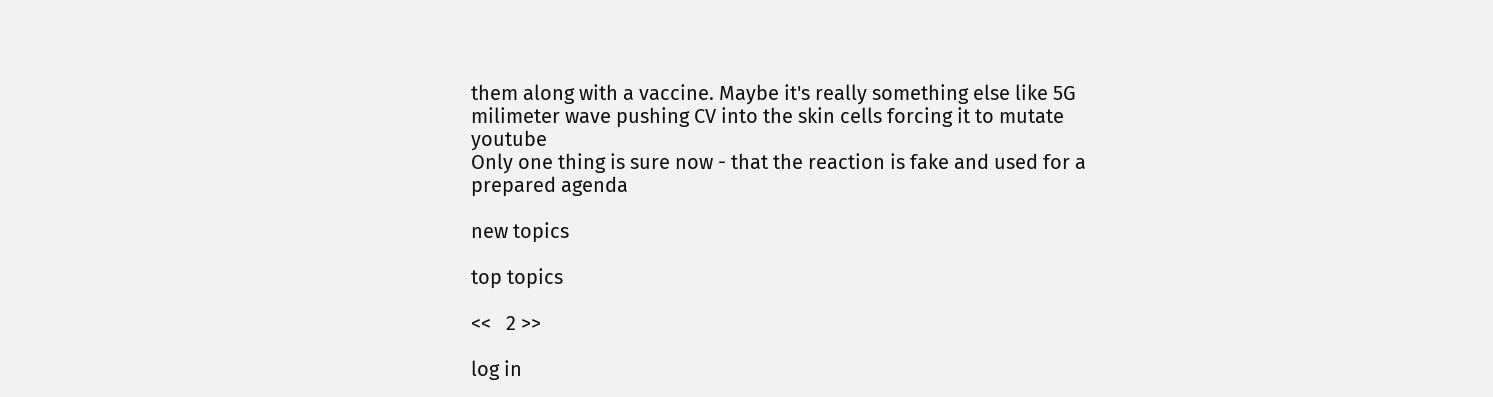them along with a vaccine. Maybe it's really something else like 5G milimeter wave pushing CV into the skin cells forcing it to mutate youtube
Only one thing is sure now - that the reaction is fake and used for a prepared agenda

new topics

top topics

<<   2 >>

log in